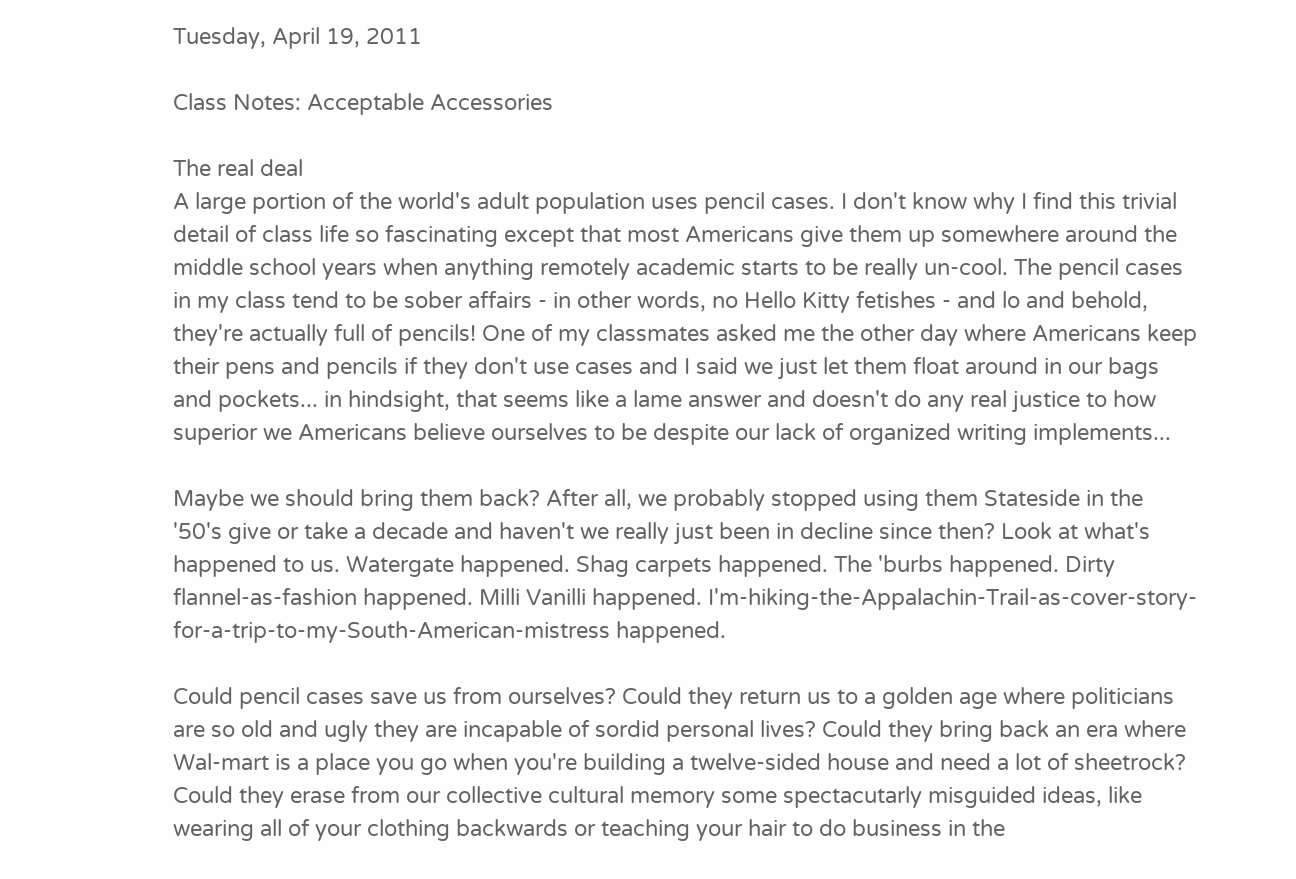Tuesday, April 19, 2011

Class Notes: Acceptable Accessories

The real deal
A large portion of the world's adult population uses pencil cases. I don't know why I find this trivial detail of class life so fascinating except that most Americans give them up somewhere around the middle school years when anything remotely academic starts to be really un-cool. The pencil cases in my class tend to be sober affairs - in other words, no Hello Kitty fetishes - and lo and behold, they're actually full of pencils! One of my classmates asked me the other day where Americans keep their pens and pencils if they don't use cases and I said we just let them float around in our bags and pockets... in hindsight, that seems like a lame answer and doesn't do any real justice to how superior we Americans believe ourselves to be despite our lack of organized writing implements...

Maybe we should bring them back? After all, we probably stopped using them Stateside in the '50's give or take a decade and haven't we really just been in decline since then? Look at what's happened to us. Watergate happened. Shag carpets happened. The 'burbs happened. Dirty flannel-as-fashion happened. Milli Vanilli happened. I'm-hiking-the-Appalachin-Trail-as-cover-story-for-a-trip-to-my-South-American-mistress happened.

Could pencil cases save us from ourselves? Could they return us to a golden age where politicians are so old and ugly they are incapable of sordid personal lives? Could they bring back an era where Wal-mart is a place you go when you're building a twelve-sided house and need a lot of sheetrock? Could they erase from our collective cultural memory some spectacutarly misguided ideas, like wearing all of your clothing backwards or teaching your hair to do business in the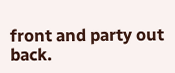front and party out back.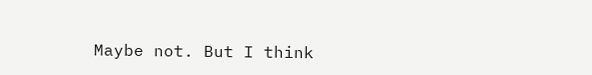Maybe not. But I think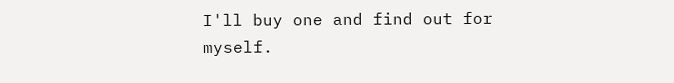I'll buy one and find out for myself.